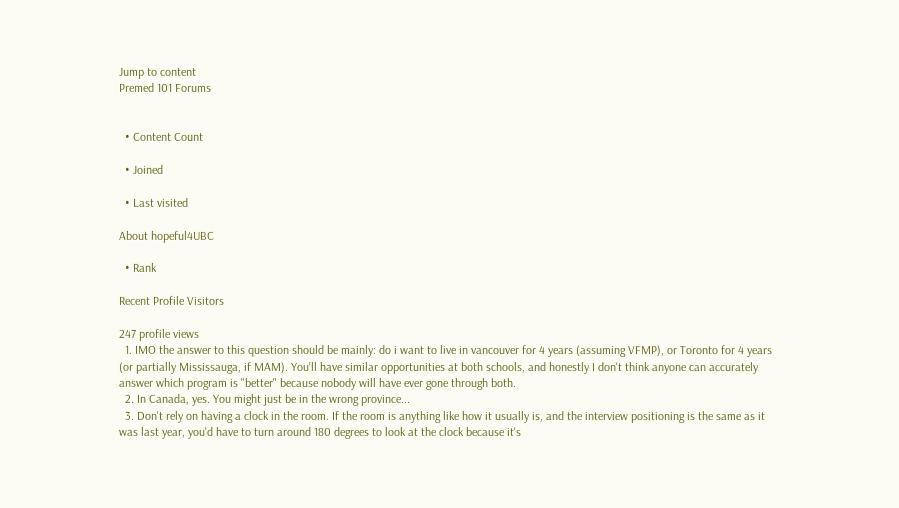Jump to content
Premed 101 Forums


  • Content Count

  • Joined

  • Last visited

About hopeful4UBC

  • Rank

Recent Profile Visitors

247 profile views
  1. IMO the answer to this question should be mainly: do i want to live in vancouver for 4 years (assuming VFMP), or Toronto for 4 years (or partially Mississauga, if MAM). You'll have similar opportunities at both schools, and honestly I don't think anyone can accurately answer which program is "better" because nobody will have ever gone through both.
  2. In Canada, yes. You might just be in the wrong province...
  3. Don't rely on having a clock in the room. If the room is anything like how it usually is, and the interview positioning is the same as it was last year, you'd have to turn around 180 degrees to look at the clock because it's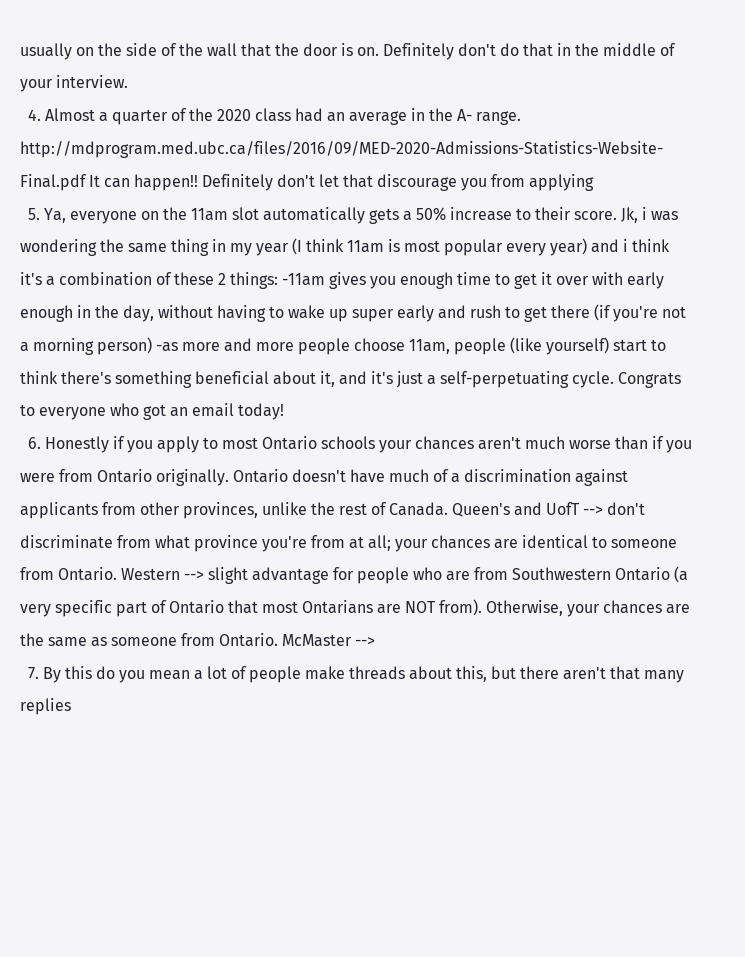usually on the side of the wall that the door is on. Definitely don't do that in the middle of your interview.
  4. Almost a quarter of the 2020 class had an average in the A- range. http://mdprogram.med.ubc.ca/files/2016/09/MED-2020-Admissions-Statistics-Website-Final.pdf It can happen!! Definitely don't let that discourage you from applying
  5. Ya, everyone on the 11am slot automatically gets a 50% increase to their score. Jk, i was wondering the same thing in my year (I think 11am is most popular every year) and i think it's a combination of these 2 things: -11am gives you enough time to get it over with early enough in the day, without having to wake up super early and rush to get there (if you're not a morning person) -as more and more people choose 11am, people (like yourself) start to think there's something beneficial about it, and it's just a self-perpetuating cycle. Congrats to everyone who got an email today!
  6. Honestly if you apply to most Ontario schools your chances aren't much worse than if you were from Ontario originally. Ontario doesn't have much of a discrimination against applicants from other provinces, unlike the rest of Canada. Queen's and UofT --> don't discriminate from what province you're from at all; your chances are identical to someone from Ontario. Western --> slight advantage for people who are from Southwestern Ontario (a very specific part of Ontario that most Ontarians are NOT from). Otherwise, your chances are the same as someone from Ontario. McMaster -->
  7. By this do you mean a lot of people make threads about this, but there aren't that many replies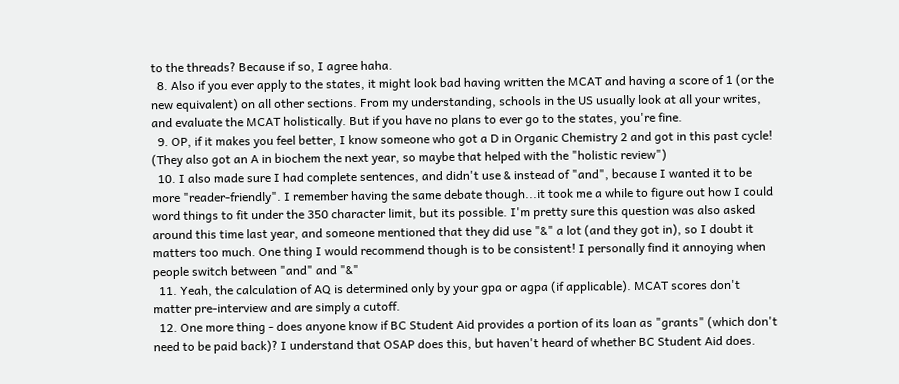to the threads? Because if so, I agree haha.
  8. Also if you ever apply to the states, it might look bad having written the MCAT and having a score of 1 (or the new equivalent) on all other sections. From my understanding, schools in the US usually look at all your writes, and evaluate the MCAT holistically. But if you have no plans to ever go to the states, you're fine.
  9. OP, if it makes you feel better, I know someone who got a D in Organic Chemistry 2 and got in this past cycle! (They also got an A in biochem the next year, so maybe that helped with the "holistic review")
  10. I also made sure I had complete sentences, and didn't use & instead of "and", because I wanted it to be more "reader-friendly". I remember having the same debate though...it took me a while to figure out how I could word things to fit under the 350 character limit, but its possible. I'm pretty sure this question was also asked around this time last year, and someone mentioned that they did use "&" a lot (and they got in), so I doubt it matters too much. One thing I would recommend though is to be consistent! I personally find it annoying when people switch between "and" and "&"
  11. Yeah, the calculation of AQ is determined only by your gpa or agpa (if applicable). MCAT scores don't matter pre-interview and are simply a cutoff.
  12. One more thing - does anyone know if BC Student Aid provides a portion of its loan as "grants" (which don't need to be paid back)? I understand that OSAP does this, but haven't heard of whether BC Student Aid does.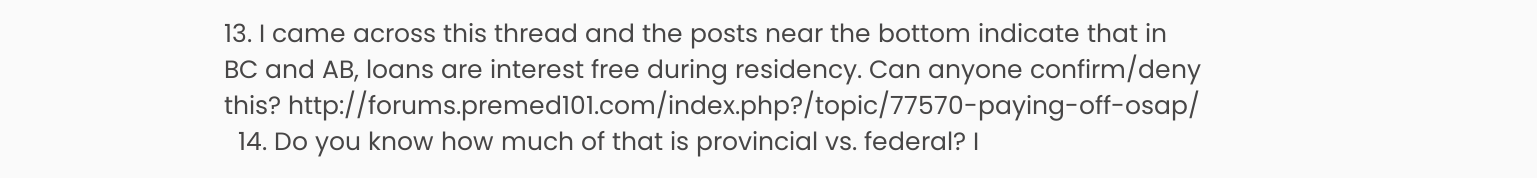13. I came across this thread and the posts near the bottom indicate that in BC and AB, loans are interest free during residency. Can anyone confirm/deny this? http://forums.premed101.com/index.php?/topic/77570-paying-off-osap/
  14. Do you know how much of that is provincial vs. federal? I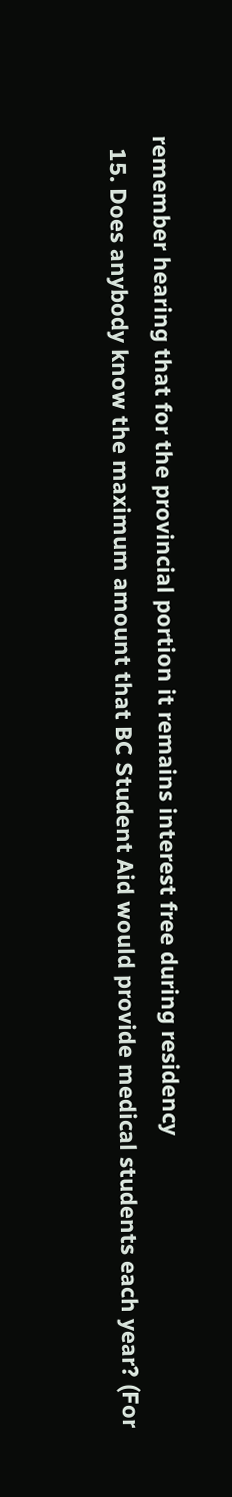remember hearing that for the provincial portion it remains interest free during residency
  15. Does anybody know the maximum amount that BC Student Aid would provide medical students each year? (For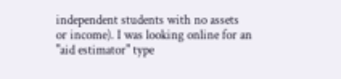independent students with no assets or income). I was looking online for an "aid estimator" type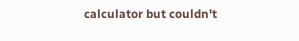calculator but couldn't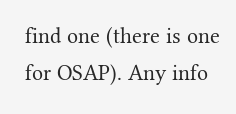find one (there is one for OSAP). Any info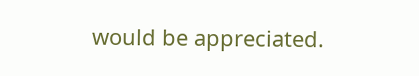would be appreciated.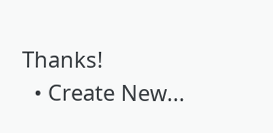Thanks!
  • Create New...